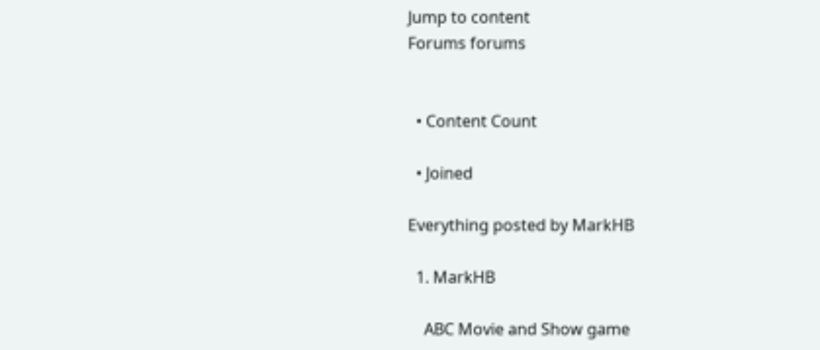Jump to content
Forums forums


  • Content Count

  • Joined

Everything posted by MarkHB

  1. MarkHB

    ABC Movie and Show game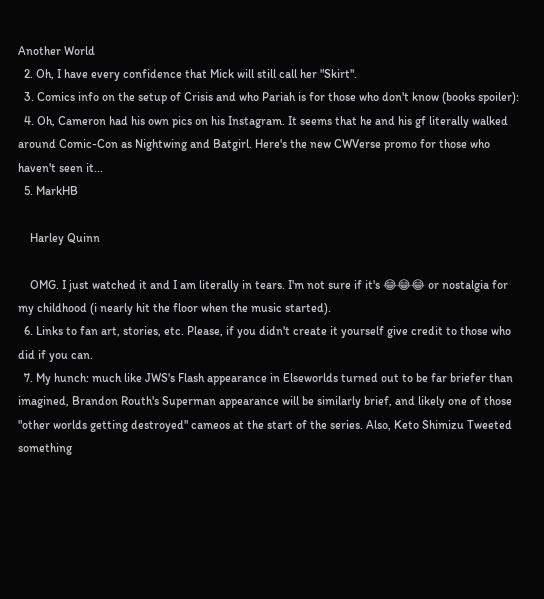Another World
  2. Oh, I have every confidence that Mick will still call her "Skirt".
  3. Comics info on the setup of Crisis and who Pariah is for those who don't know (books spoiler):
  4. Oh, Cameron had his own pics on his Instagram. It seems that he and his gf literally walked around Comic-Con as Nightwing and Batgirl. Here's the new CWVerse promo for those who haven't seen it...
  5. MarkHB

    Harley Quinn

    OMG. I just watched it and I am literally in tears. I'm not sure if it's 😂😂😂 or nostalgia for my childhood (i nearly hit the floor when the music started).
  6. Links to fan art, stories, etc. Please, if you didn't create it yourself give credit to those who did if you can.
  7. My hunch: much like JWS's Flash appearance in Elseworlds turned out to be far briefer than imagined, Brandon Routh's Superman appearance will be similarly brief, and likely one of those "other worlds getting destroyed" cameos at the start of the series. Also, Keto Shimizu Tweeted something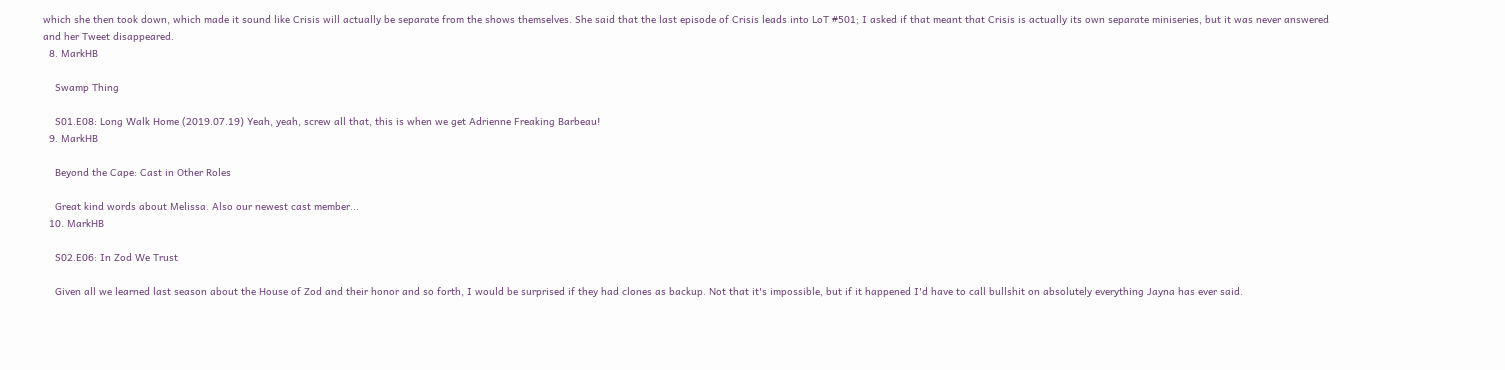which she then took down, which made it sound like Crisis will actually be separate from the shows themselves. She said that the last episode of Crisis leads into LoT #501; I asked if that meant that Crisis is actually its own separate miniseries, but it was never answered and her Tweet disappeared.
  8. MarkHB

    Swamp Thing

    S01.E08: Long Walk Home (2019.07.19) Yeah, yeah, screw all that, this is when we get Adrienne Freaking Barbeau!
  9. MarkHB

    Beyond the Cape: Cast in Other Roles

    Great kind words about Melissa. Also our newest cast member...
  10. MarkHB

    S02.E06: In Zod We Trust

    Given all we learned last season about the House of Zod and their honor and so forth, I would be surprised if they had clones as backup. Not that it's impossible, but if it happened I'd have to call bullshit on absolutely everything Jayna has ever said.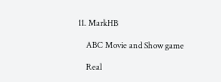11. MarkHB

    ABC Movie and Show game

    Real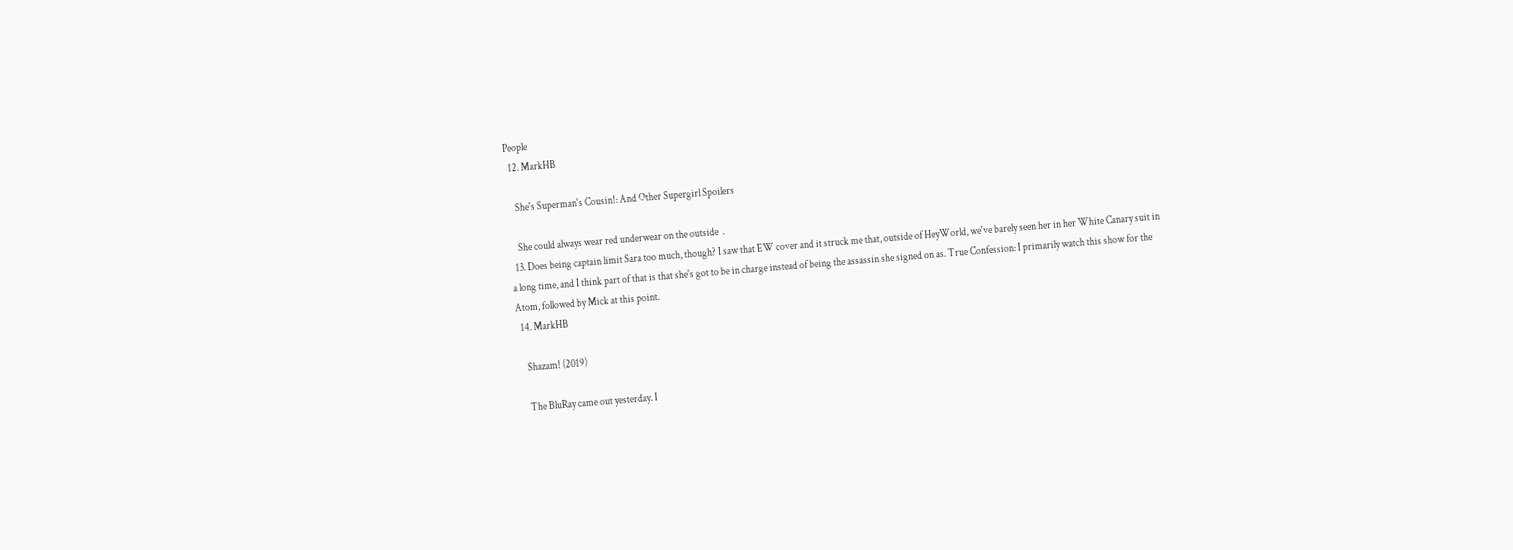People
  12. MarkHB

    She's Superman's Cousin!: And Other Supergirl Spoilers

    She could always wear red underwear on the outside  .
  13. Does being captain limit Sara too much, though? I saw that EW cover and it struck me that, outside of HeyWorld, we've barely seen her in her White Canary suit in a long time, and I think part of that is that she's got to be in charge instead of being the assassin she signed on as. True Confession: I primarily watch this show for the Atom, followed by Mick at this point.
  14. MarkHB

    Shazam! (2019)

    The BluRay came out yesterday. I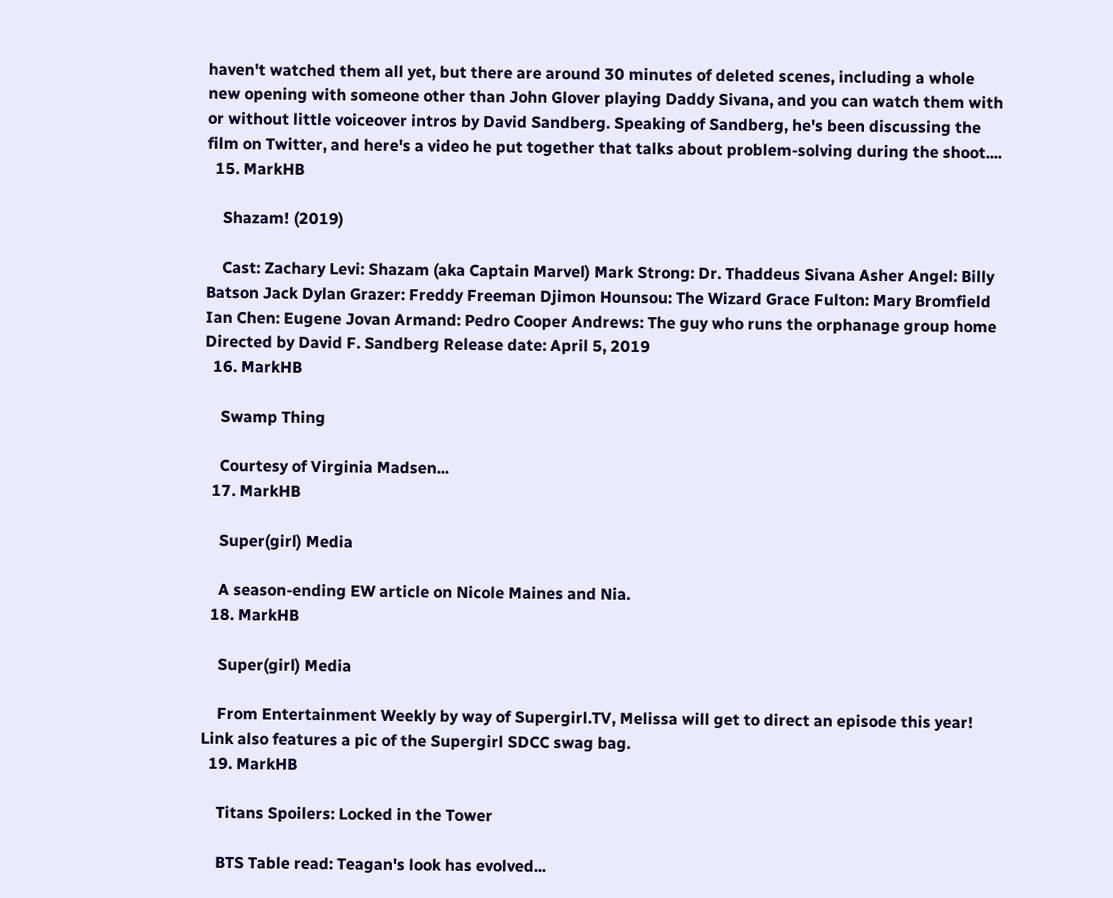haven't watched them all yet, but there are around 30 minutes of deleted scenes, including a whole new opening with someone other than John Glover playing Daddy Sivana, and you can watch them with or without little voiceover intros by David Sandberg. Speaking of Sandberg, he's been discussing the film on Twitter, and here's a video he put together that talks about problem-solving during the shoot....
  15. MarkHB

    Shazam! (2019)

    Cast: Zachary Levi: Shazam (aka Captain Marvel) Mark Strong: Dr. Thaddeus Sivana Asher Angel: Billy Batson Jack Dylan Grazer: Freddy Freeman Djimon Hounsou: The Wizard Grace Fulton: Mary Bromfield Ian Chen: Eugene Jovan Armand: Pedro Cooper Andrews: The guy who runs the orphanage group home Directed by David F. Sandberg Release date: April 5, 2019
  16. MarkHB

    Swamp Thing

    Courtesy of Virginia Madsen...
  17. MarkHB

    Super(girl) Media

    A season-ending EW article on Nicole Maines and Nia.
  18. MarkHB

    Super(girl) Media

    From Entertainment Weekly by way of Supergirl.TV, Melissa will get to direct an episode this year! Link also features a pic of the Supergirl SDCC swag bag.
  19. MarkHB

    Titans Spoilers: Locked in the Tower

    BTS Table read: Teagan's look has evolved...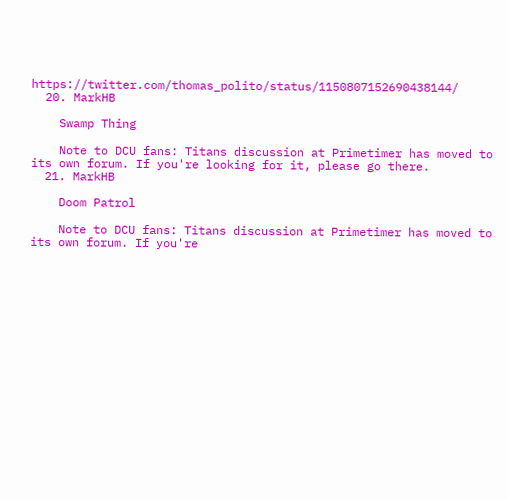https://twitter.com/thomas_polito/status/1150807152690438144/
  20. MarkHB

    Swamp Thing

    Note to DCU fans: Titans discussion at Primetimer has moved to its own forum. If you're looking for it, please go there.
  21. MarkHB

    Doom Patrol

    Note to DCU fans: Titans discussion at Primetimer has moved to its own forum. If you're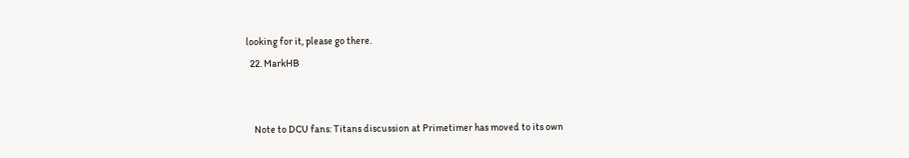looking for it, please go there.
  22. MarkHB


    Note to DCU fans: Titans discussion at Primetimer has moved to its own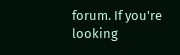forum. If you're looking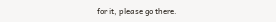for it, please go there.